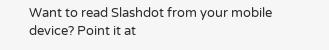Want to read Slashdot from your mobile device? Point it at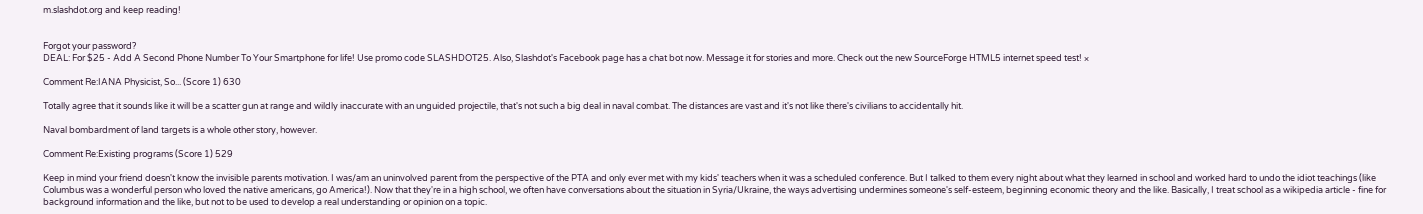m.slashdot.org and keep reading!


Forgot your password?
DEAL: For $25 - Add A Second Phone Number To Your Smartphone for life! Use promo code SLASHDOT25. Also, Slashdot's Facebook page has a chat bot now. Message it for stories and more. Check out the new SourceForge HTML5 internet speed test! ×

Comment Re:IANA Physicist, So... (Score 1) 630

Totally agree that it sounds like it will be a scatter gun at range and wildly inaccurate with an unguided projectile, that's not such a big deal in naval combat. The distances are vast and it's not like there's civilians to accidentally hit.

Naval bombardment of land targets is a whole other story, however.

Comment Re:Existing programs (Score 1) 529

Keep in mind your friend doesn't know the invisible parents motivation. I was/am an uninvolved parent from the perspective of the PTA and only ever met with my kids' teachers when it was a scheduled conference. But I talked to them every night about what they learned in school and worked hard to undo the idiot teachings (like Columbus was a wonderful person who loved the native americans, go America!). Now that they're in a high school, we often have conversations about the situation in Syria/Ukraine, the ways advertising undermines someone's self-esteem, beginning economic theory and the like. Basically, I treat school as a wikipedia article - fine for background information and the like, but not to be used to develop a real understanding or opinion on a topic.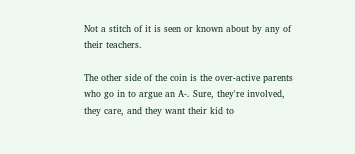Not a stitch of it is seen or known about by any of their teachers.

The other side of the coin is the over-active parents who go in to argue an A-. Sure, they're involved, they care, and they want their kid to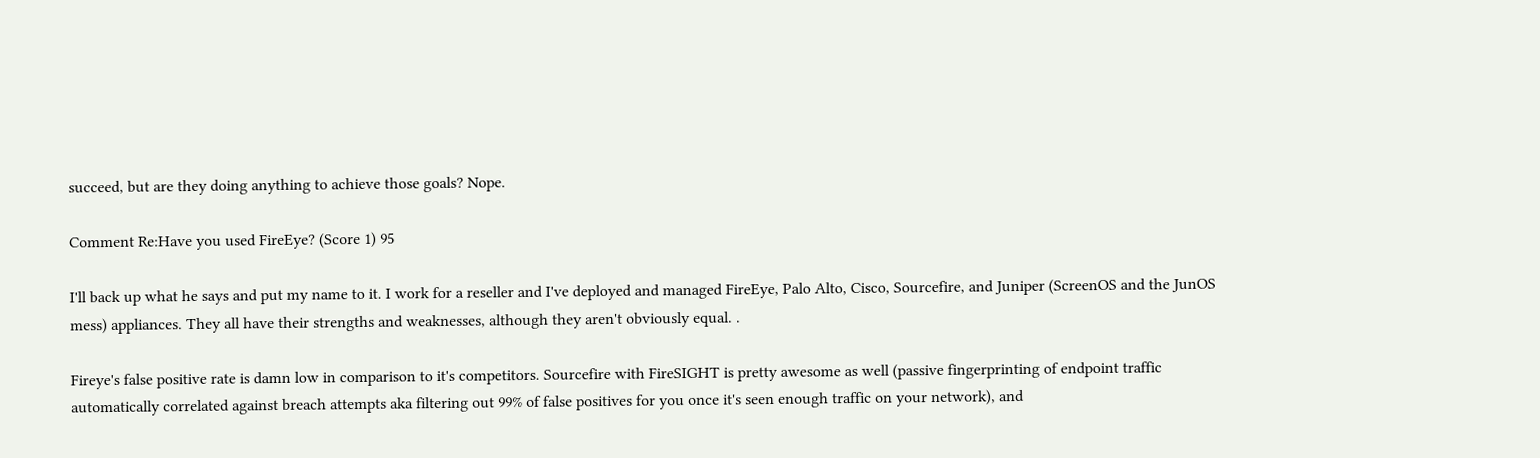succeed, but are they doing anything to achieve those goals? Nope.

Comment Re:Have you used FireEye? (Score 1) 95

I'll back up what he says and put my name to it. I work for a reseller and I've deployed and managed FireEye, Palo Alto, Cisco, Sourcefire, and Juniper (ScreenOS and the JunOS mess) appliances. They all have their strengths and weaknesses, although they aren't obviously equal. .

Fireye's false positive rate is damn low in comparison to it's competitors. Sourcefire with FireSIGHT is pretty awesome as well (passive fingerprinting of endpoint traffic automatically correlated against breach attempts aka filtering out 99% of false positives for you once it's seen enough traffic on your network), and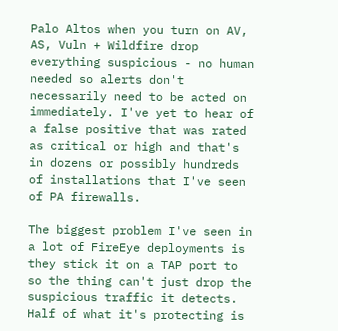Palo Altos when you turn on AV, AS, Vuln + Wildfire drop everything suspicious - no human needed so alerts don't necessarily need to be acted on immediately. I've yet to hear of a false positive that was rated as critical or high and that's in dozens or possibly hundreds of installations that I've seen of PA firewalls.

The biggest problem I've seen in a lot of FireEye deployments is they stick it on a TAP port to so the thing can't just drop the suspicious traffic it detects. Half of what it's protecting is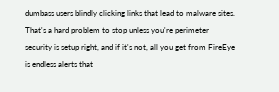dumbass users blindly clicking links that lead to malware sites. That's a hard problem to stop unless you're perimeter security is setup right, and if it's not, all you get from FireEye is endless alerts that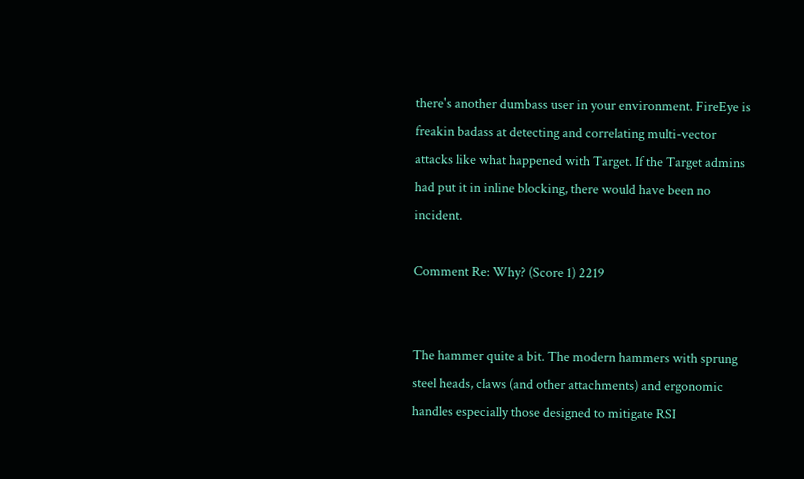there's another dumbass user in your environment. FireEye is freakin badass at detecting and correlating multi-vector attacks like what happened with Target. If the Target admins had put it in inline blocking, there would have been no incident.

Comment Re: Why? (Score 1) 2219


The hammer quite a bit. The modern hammers with sprung steel heads, claws (and other attachments) and ergonomic handles especially those designed to mitigate RSI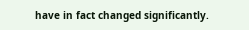have in fact changed significantly.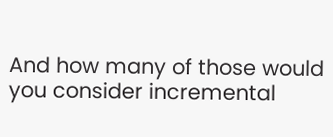And how many of those would you consider incremental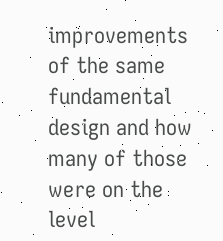improvements of the same fundamental design and how many of those were on the level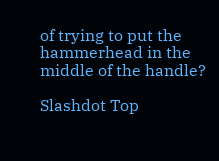of trying to put the hammerhead in the middle of the handle?

Slashdot Top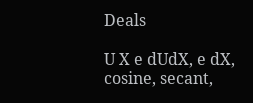Deals

U X e dUdX, e dX, cosine, secant,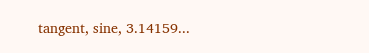tangent, sine, 3.14159...